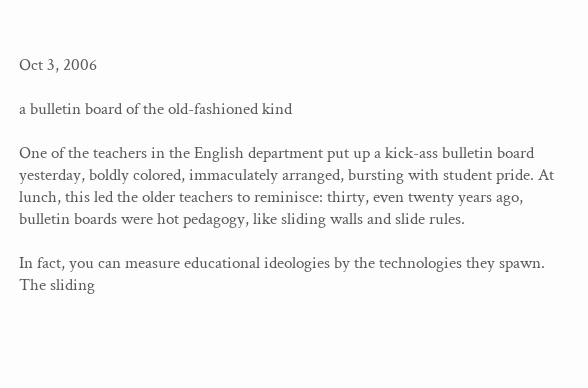Oct 3, 2006

a bulletin board of the old-fashioned kind

One of the teachers in the English department put up a kick-ass bulletin board yesterday, boldly colored, immaculately arranged, bursting with student pride. At lunch, this led the older teachers to reminisce: thirty, even twenty years ago, bulletin boards were hot pedagogy, like sliding walls and slide rules.

In fact, you can measure educational ideologies by the technologies they spawn. The sliding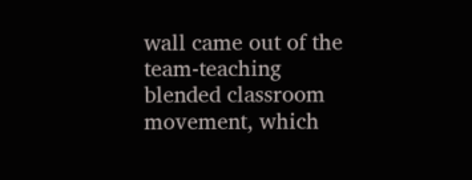wall came out of the team-teaching blended classroom movement, which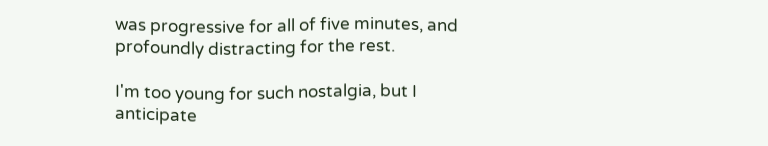was progressive for all of five minutes, and profoundly distracting for the rest.

I'm too young for such nostalgia, but I anticipate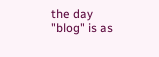the day "blog" is as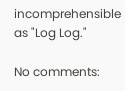incomprehensible as "Log Log."

No comments: